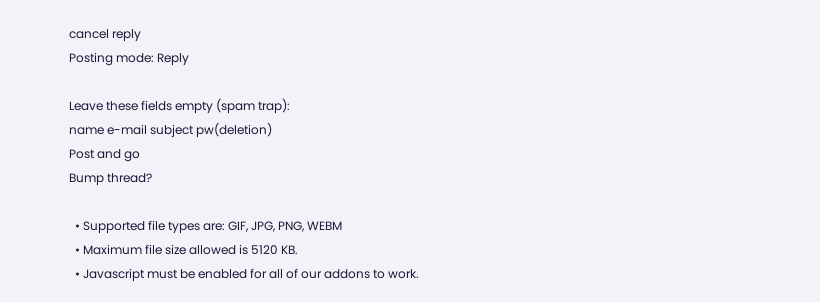cancel reply
Posting mode: Reply

Leave these fields empty (spam trap):
name e-mail subject pw(deletion)
Post and go
Bump thread?

  • Supported file types are: GIF, JPG, PNG, WEBM
  • Maximum file size allowed is 5120 KB.
  • Javascript must be enabled for all of our addons to work.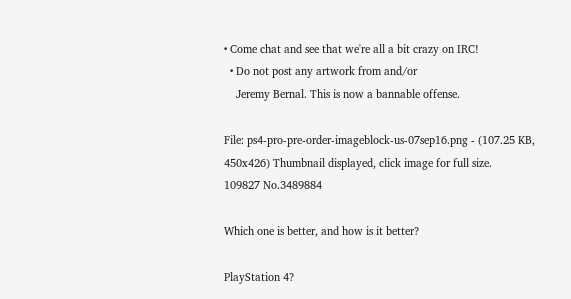• Come chat and see that we're all a bit crazy on IRC!
  • Do not post any artwork from and/or
    Jeremy Bernal. This is now a bannable offense.

File: ps4-pro-pre-order-imageblock-us-07sep16.png - (107.25 KB, 450x426) Thumbnail displayed, click image for full size.
109827 No.3489884

Which one is better, and how is it better?

PlayStation 4?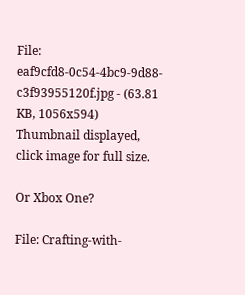File: eaf9cfd8-0c54-4bc9-9d88-c3f93955120f.jpg - (63.81 KB, 1056x594) Thumbnail displayed, click image for full size.

Or Xbox One?

File: Crafting-with-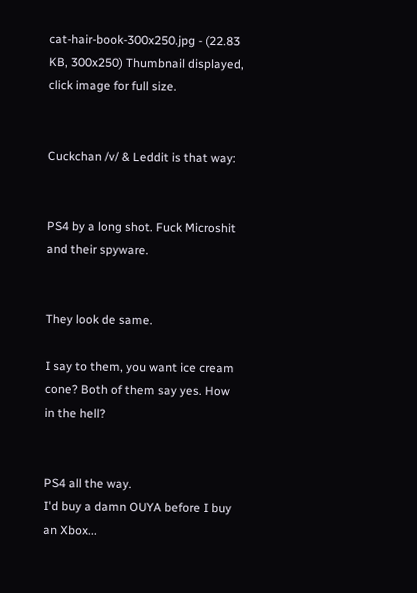cat-hair-book-300x250.jpg - (22.83 KB, 300x250) Thumbnail displayed, click image for full size.


Cuckchan /v/ & Leddit is that way:


PS4 by a long shot. Fuck Microshit and their spyware.


They look de same.

I say to them, you want ice cream cone? Both of them say yes. How in the hell?


PS4 all the way.
I'd buy a damn OUYA before I buy an Xbox...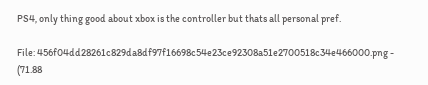PS4, only thing good about xbox is the controller but thats all personal pref.

File: 456f04dd28261c829da8df97f16698c54e23ce92308a51e2700518c34e466000.png - (71.88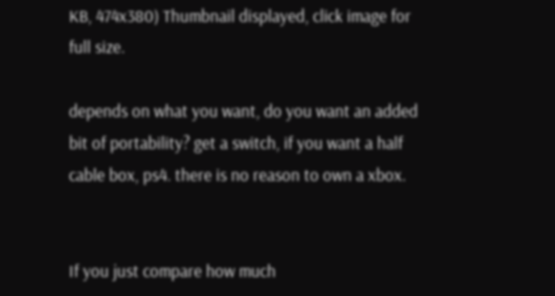KB, 474x380) Thumbnail displayed, click image for full size.

depends on what you want, do you want an added bit of portability? get a switch, if you want a half cable box, ps4. there is no reason to own a xbox.


If you just compare how much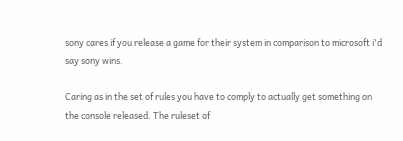sony cares if you release a game for their system in comparison to microsoft i'd say sony wins.

Caring as in the set of rules you have to comply to actually get something on the console released. The ruleset of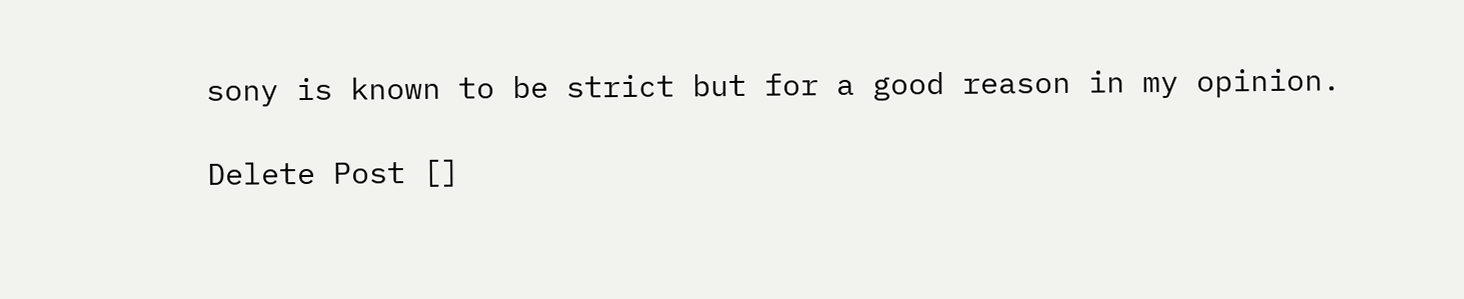sony is known to be strict but for a good reason in my opinion.

Delete Post []